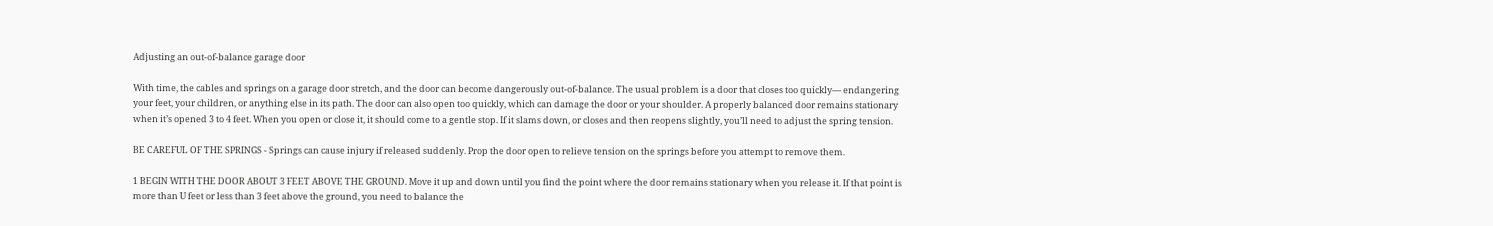Adjusting an out-of-balance garage door

With time, the cables and springs on a garage door stretch, and the door can become dangerously out-of-balance. The usual problem is a door that closes too quickly— endangering your feet, your children, or anything else in its path. The door can also open too quickly, which can damage the door or your shoulder. A properly balanced door remains stationary when it’s opened 3 to 4 feet. When you open or close it, it should come to a gentle stop. If it slams down, or closes and then reopens slightly, you’ll need to adjust the spring tension.

BE CAREFUL OF THE SPRINGS - Springs can cause injury if released suddenly. Prop the door open to relieve tension on the springs before you attempt to remove them.

1 BEGIN WITH THE DOOR ABOUT 3 FEET ABOVE THE GROUND. Move it up and down until you find the point where the door remains stationary when you release it. If that point is more than U feet or less than 3 feet above the ground, you need to balance the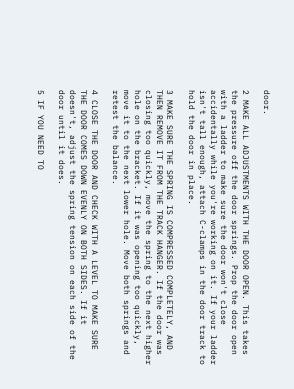door.

2 MAKE ALL ADJUSTMENTS WITH THE DOOR OPEN. This takes the pressure off the door springs. Prop the door open with a ladder to make sure the door won't close accidentally while you're working on it. If your ladder isn't tall enough, attach C-clamps in the door track to hold the door in place.

3 MAKE SURE THE SPRING IS COMPRESSED COMPLETELY, AND THEN REMOVE IT FROM THE TRACK HANGER. If the door was closing too quickly, move the spring to the next higher hole on the bracket. If it was opening too quickly, move it to the next lower hole. Move both springs and retest the balance.

4 CLOSE THE DOOR AND CHECK WITH A LEVEL TO MAKE SURE THE DOOR COMES DOWN EVENLY ON BOTH SIDES. If it doesn't, adjust the spring tension on each side of the door until it does.

5 IF YOU NEED TO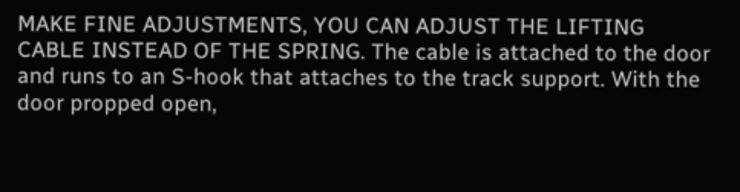MAKE FINE ADJUSTMENTS, YOU CAN ADJUST THE LIFTING CABLE INSTEAD OF THE SPRING. The cable is attached to the door and runs to an S-hook that attaches to the track support. With the door propped open,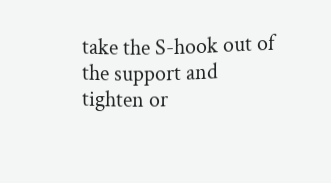take the S-hook out of the support and tighten or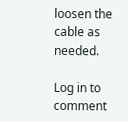loosen the cable as needed.

Log in to comment